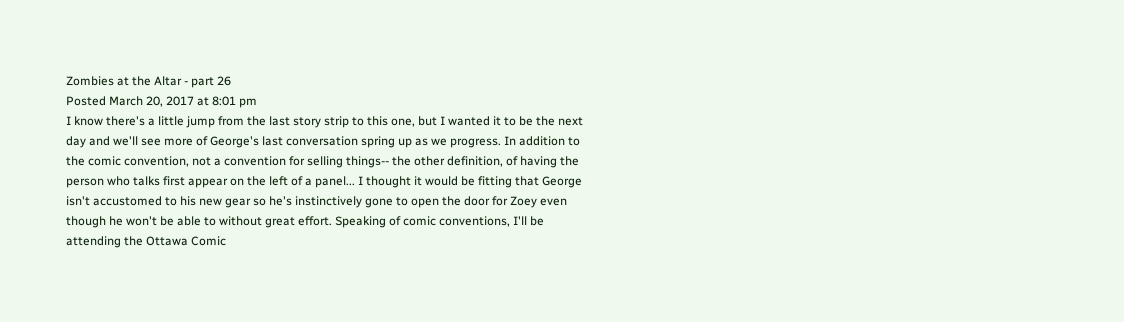Zombies at the Altar - part 26
Posted March 20, 2017 at 8:01 pm
I know there's a little jump from the last story strip to this one, but I wanted it to be the next day and we'll see more of George's last conversation spring up as we progress. In addition to the comic convention, not a convention for selling things-- the other definition, of having the person who talks first appear on the left of a panel... I thought it would be fitting that George isn't accustomed to his new gear so he's instinctively gone to open the door for Zoey even though he won't be able to without great effort. Speaking of comic conventions, I'll be attending the Ottawa Comic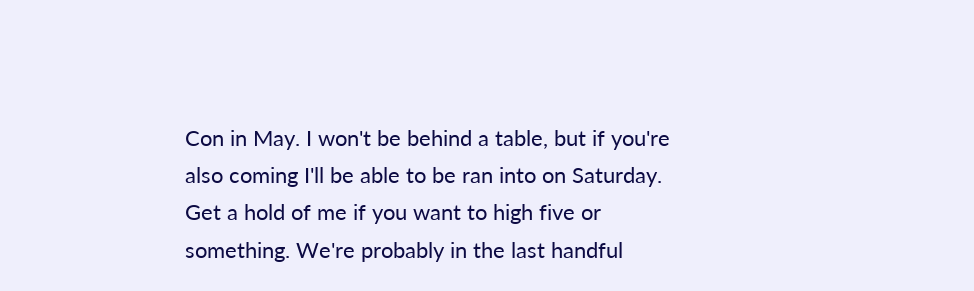Con in May. I won't be behind a table, but if you're also coming I'll be able to be ran into on Saturday. Get a hold of me if you want to high five or something. We're probably in the last handful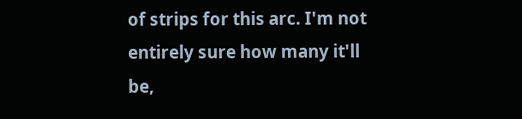of strips for this arc. I'm not entirely sure how many it'll be,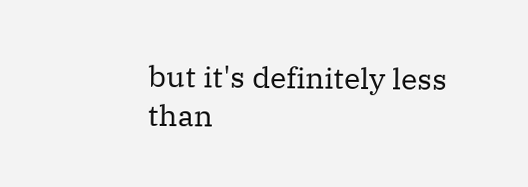but it's definitely less than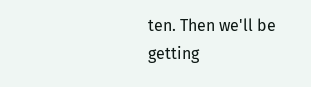ten. Then we'll be getting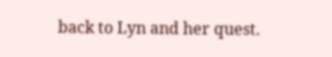back to Lyn and her quest.